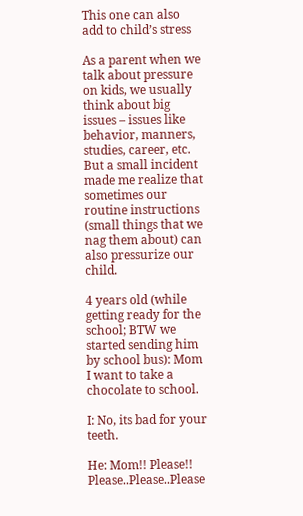This one can also add to child’s stress

As a parent when we talk about pressure on kids, we usually think about big issues – issues like behavior, manners, studies, career, etc. But a small incident made me realize that sometimes our routine instructions (small things that we nag them about) can also pressurize our child.

4 years old (while getting ready for the school; BTW we started sending him by school bus): Mom I want to take a chocolate to school.

I: No, its bad for your teeth.

He: Mom!! Please!! Please..Please..Please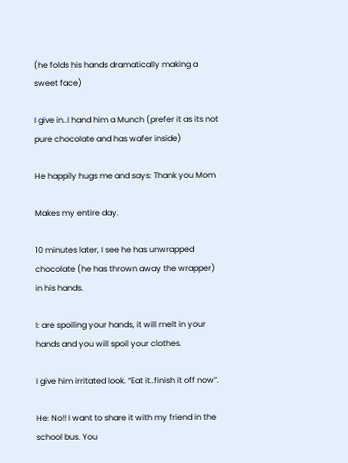(he folds his hands dramatically making a sweet face)

I give in..I hand him a Munch (prefer it as its not pure chocolate and has wafer inside)

He happily hugs me and says: Thank you Mom

Makes my entire day.

10 minutes later, I see he has unwrapped chocolate (he has thrown away the wrapper) in his hands.

I: are spoiling your hands, it will melt in your hands and you will spoil your clothes.

I give him irritated look. “Eat it..finish it off now”.

He: No!! I want to share it with my friend in the school bus. You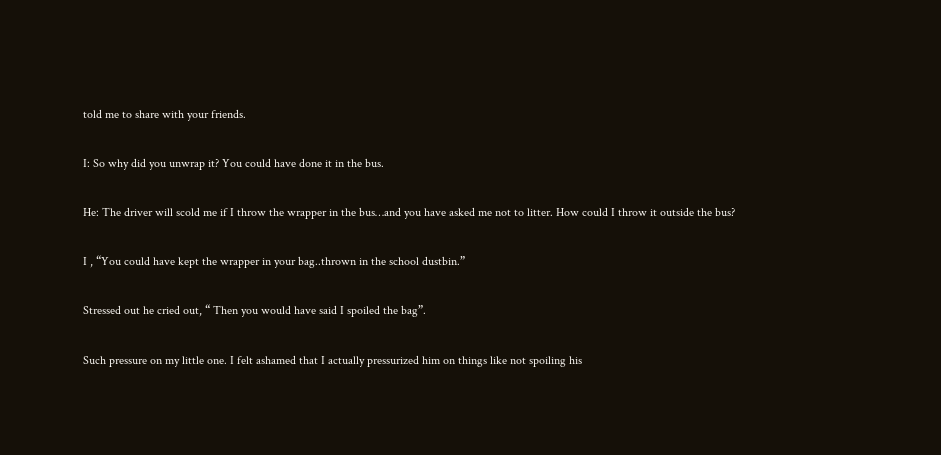told me to share with your friends.

I: So why did you unwrap it? You could have done it in the bus.

He: The driver will scold me if I throw the wrapper in the bus…and you have asked me not to litter. How could I throw it outside the bus?

I , “You could have kept the wrapper in your bag..thrown in the school dustbin.”

Stressed out he cried out, “ Then you would have said I spoiled the bag”.

Such pressure on my little one. I felt ashamed that I actually pressurized him on things like not spoiling his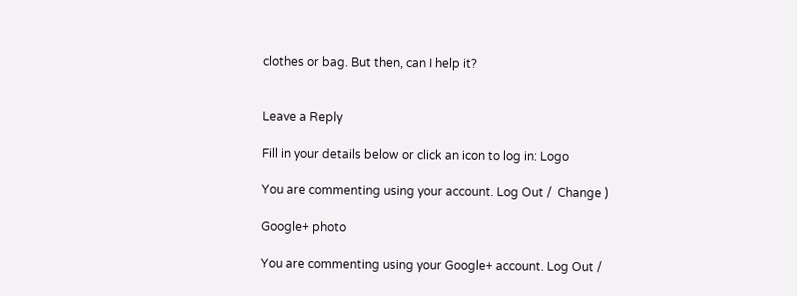clothes or bag. But then, can I help it?


Leave a Reply

Fill in your details below or click an icon to log in: Logo

You are commenting using your account. Log Out /  Change )

Google+ photo

You are commenting using your Google+ account. Log Out /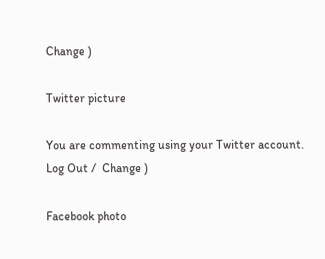Change )

Twitter picture

You are commenting using your Twitter account. Log Out /  Change )

Facebook photo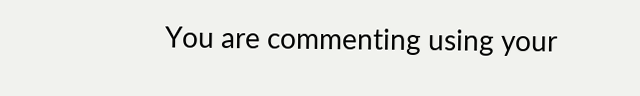You are commenting using your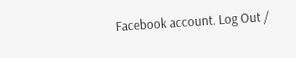Facebook account. Log Out /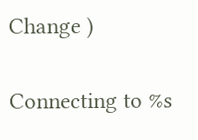Change )


Connecting to %s